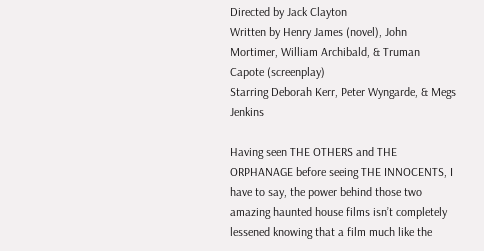Directed by Jack Clayton
Written by Henry James (novel), John Mortimer, William Archibald, & Truman Capote (screenplay)
Starring Deborah Kerr, Peter Wyngarde, & Megs Jenkins

Having seen THE OTHERS and THE ORPHANAGE before seeing THE INNOCENTS, I have to say, the power behind those two amazing haunted house films isn’t completely lessened knowing that a film much like the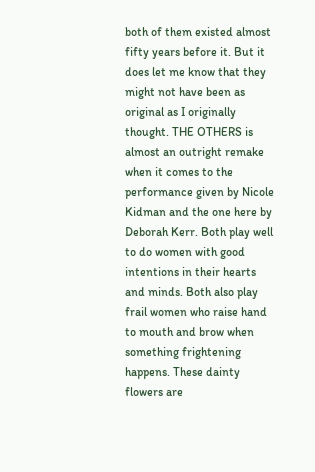both of them existed almost fifty years before it. But it does let me know that they might not have been as original as I originally thought. THE OTHERS is almost an outright remake when it comes to the performance given by Nicole Kidman and the one here by Deborah Kerr. Both play well to do women with good intentions in their hearts and minds. Both also play frail women who raise hand to mouth and brow when something frightening happens. These dainty flowers are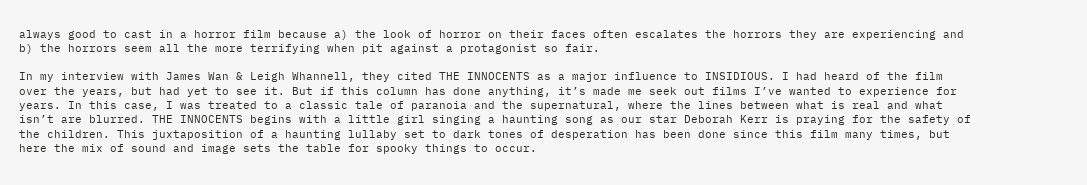always good to cast in a horror film because a) the look of horror on their faces often escalates the horrors they are experiencing and b) the horrors seem all the more terrifying when pit against a protagonist so fair.

In my interview with James Wan & Leigh Whannell, they cited THE INNOCENTS as a major influence to INSIDIOUS. I had heard of the film over the years, but had yet to see it. But if this column has done anything, it’s made me seek out films I’ve wanted to experience for years. In this case, I was treated to a classic tale of paranoia and the supernatural, where the lines between what is real and what isn’t are blurred. THE INNOCENTS begins with a little girl singing a haunting song as our star Deborah Kerr is praying for the safety of the children. This juxtaposition of a haunting lullaby set to dark tones of desperation has been done since this film many times, but here the mix of sound and image sets the table for spooky things to occur.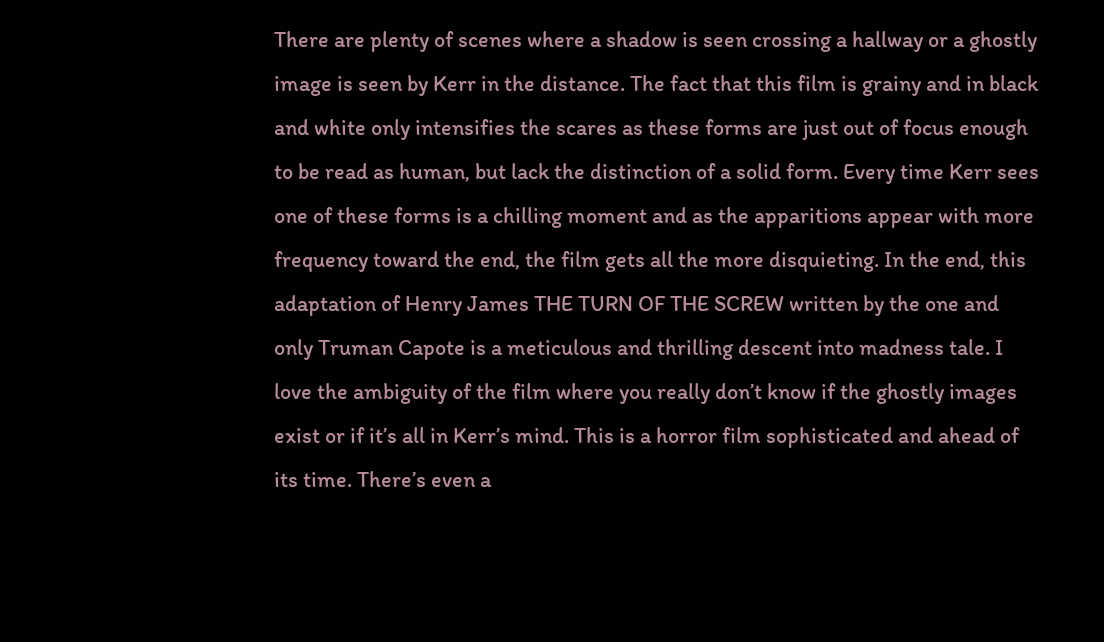There are plenty of scenes where a shadow is seen crossing a hallway or a ghostly image is seen by Kerr in the distance. The fact that this film is grainy and in black and white only intensifies the scares as these forms are just out of focus enough to be read as human, but lack the distinction of a solid form. Every time Kerr sees one of these forms is a chilling moment and as the apparitions appear with more frequency toward the end, the film gets all the more disquieting. In the end, this adaptation of Henry James THE TURN OF THE SCREW written by the one and only Truman Capote is a meticulous and thrilling descent into madness tale. I love the ambiguity of the film where you really don’t know if the ghostly images exist or if it’s all in Kerr’s mind. This is a horror film sophisticated and ahead of its time. There’s even a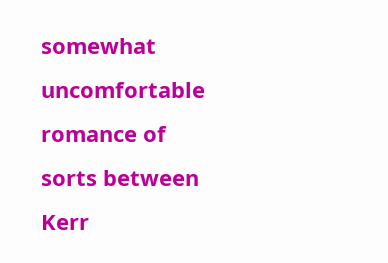somewhat uncomfortable romance of sorts between Kerr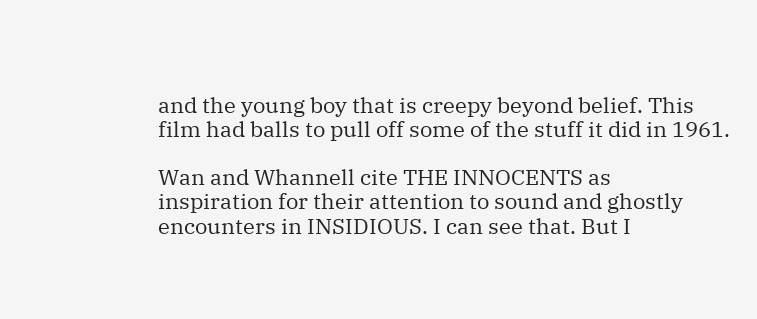and the young boy that is creepy beyond belief. This film had balls to pull off some of the stuff it did in 1961.

Wan and Whannell cite THE INNOCENTS as inspiration for their attention to sound and ghostly encounters in INSIDIOUS. I can see that. But I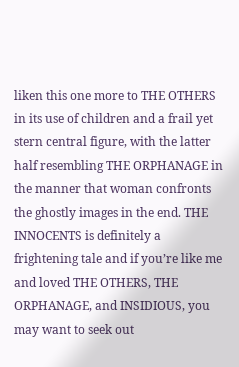liken this one more to THE OTHERS in its use of children and a frail yet stern central figure, with the latter half resembling THE ORPHANAGE in the manner that woman confronts the ghostly images in the end. THE INNOCENTS is definitely a frightening tale and if you’re like me and loved THE OTHERS, THE ORPHANAGE, and INSIDIOUS, you may want to seek out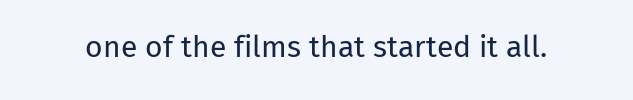one of the films that started it all.